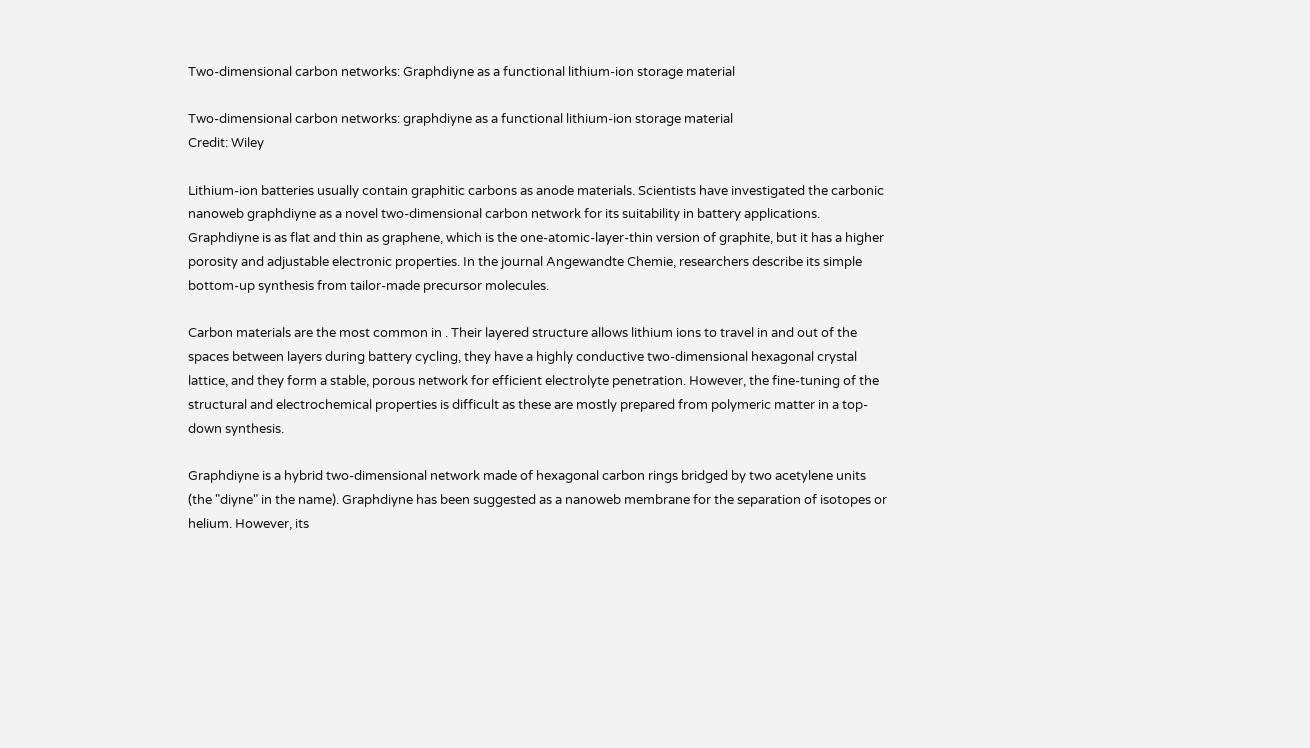Two-dimensional carbon networks: Graphdiyne as a functional lithium-ion storage material

Two-dimensional carbon networks: graphdiyne as a functional lithium-ion storage material
Credit: Wiley

Lithium-ion batteries usually contain graphitic carbons as anode materials. Scientists have investigated the carbonic nanoweb graphdiyne as a novel two-dimensional carbon network for its suitability in battery applications. Graphdiyne is as flat and thin as graphene, which is the one-atomic-layer-thin version of graphite, but it has a higher porosity and adjustable electronic properties. In the journal Angewandte Chemie, researchers describe its simple bottom-up synthesis from tailor-made precursor molecules.

Carbon materials are the most common in . Their layered structure allows lithium ions to travel in and out of the spaces between layers during battery cycling, they have a highly conductive two-dimensional hexagonal crystal lattice, and they form a stable, porous network for efficient electrolyte penetration. However, the fine-tuning of the structural and electrochemical properties is difficult as these are mostly prepared from polymeric matter in a top-down synthesis.

Graphdiyne is a hybrid two-dimensional network made of hexagonal carbon rings bridged by two acetylene units (the "diyne" in the name). Graphdiyne has been suggested as a nanoweb membrane for the separation of isotopes or helium. However, its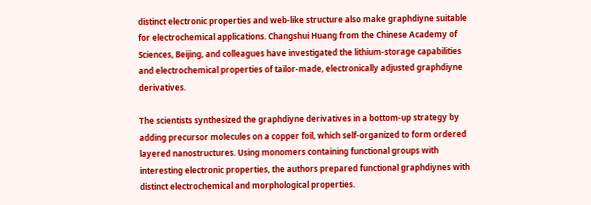distinct electronic properties and web-like structure also make graphdiyne suitable for electrochemical applications. Changshui Huang from the Chinese Academy of Sciences, Beijing, and colleagues have investigated the lithium-storage capabilities and electrochemical properties of tailor-made, electronically adjusted graphdiyne derivatives.

The scientists synthesized the graphdiyne derivatives in a bottom-up strategy by adding precursor molecules on a copper foil, which self-organized to form ordered layered nanostructures. Using monomers containing functional groups with interesting electronic properties, the authors prepared functional graphdiynes with distinct electrochemical and morphological properties.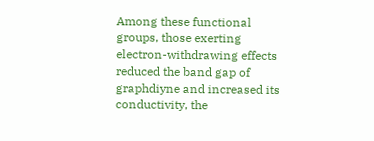Among these functional groups, those exerting electron-withdrawing effects reduced the band gap of graphdiyne and increased its conductivity, the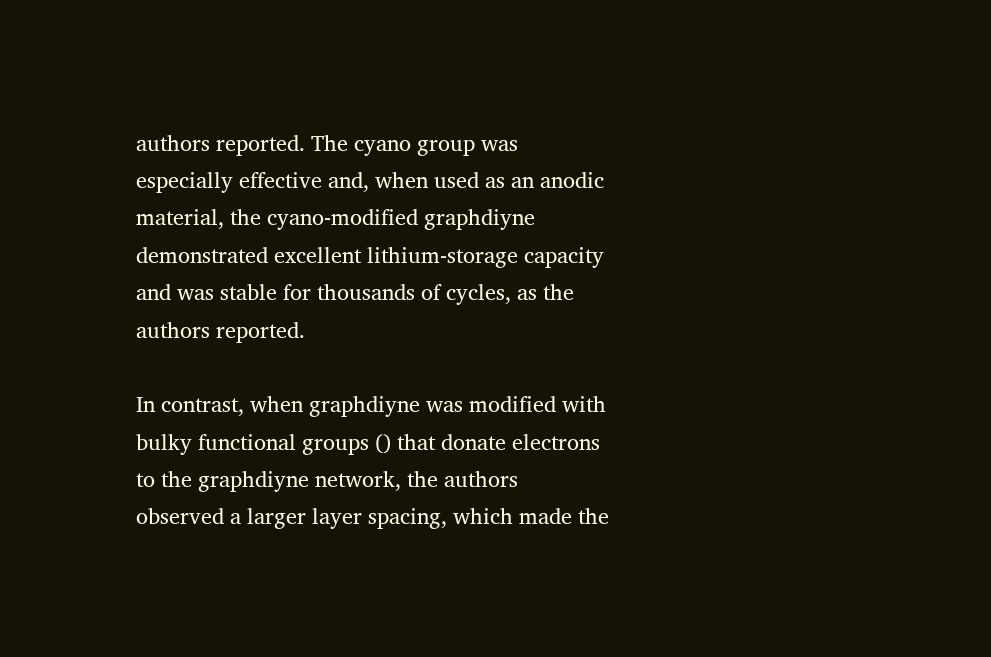authors reported. The cyano group was especially effective and, when used as an anodic material, the cyano-modified graphdiyne demonstrated excellent lithium-storage capacity and was stable for thousands of cycles, as the authors reported.

In contrast, when graphdiyne was modified with bulky functional groups () that donate electrons to the graphdiyne network, the authors observed a larger layer spacing, which made the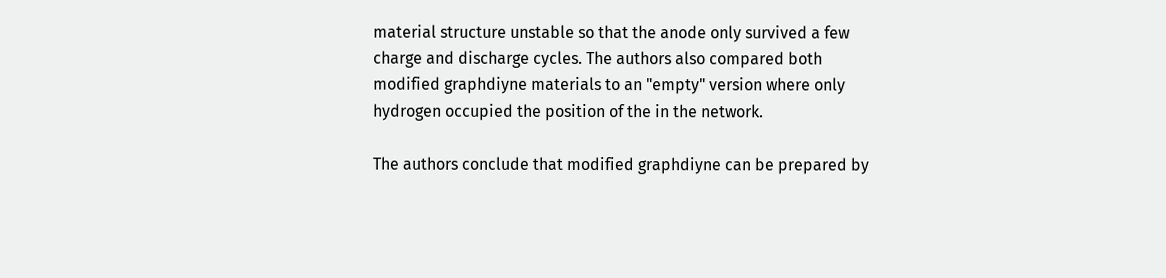material structure unstable so that the anode only survived a few charge and discharge cycles. The authors also compared both modified graphdiyne materials to an "empty" version where only hydrogen occupied the position of the in the network.

The authors conclude that modified graphdiyne can be prepared by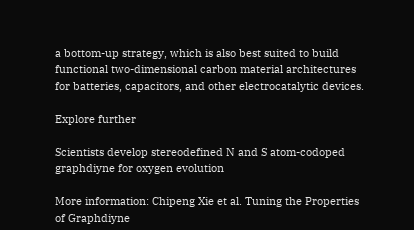a bottom-up strategy, which is also best suited to build functional two-dimensional carbon material architectures for batteries, capacitors, and other electrocatalytic devices.

Explore further

Scientists develop stereodefined N and S atom-codoped graphdiyne for oxygen evolution

More information: Chipeng Xie et al. Tuning the Properties of Graphdiyne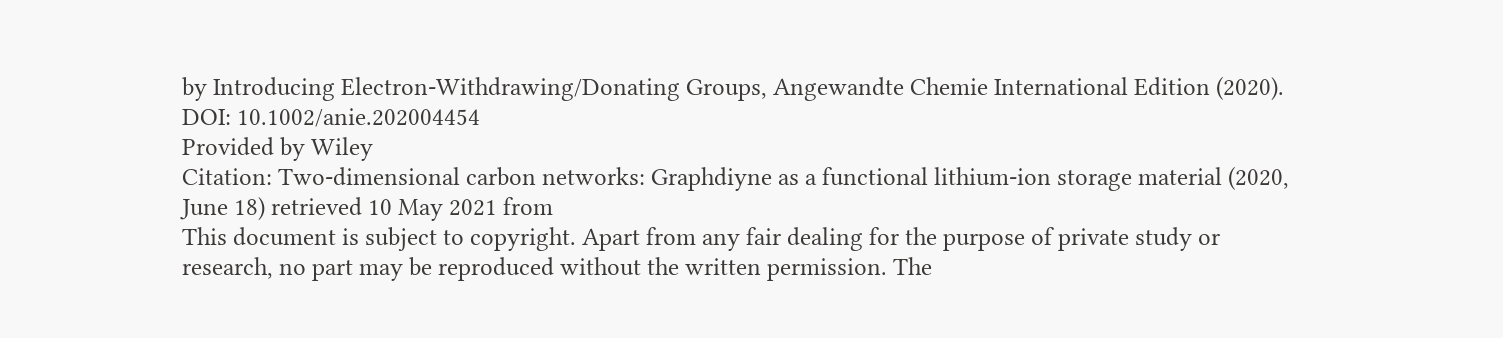by Introducing Electron‐Withdrawing/Donating Groups, Angewandte Chemie International Edition (2020). DOI: 10.1002/anie.202004454
Provided by Wiley
Citation: Two-dimensional carbon networks: Graphdiyne as a functional lithium-ion storage material (2020, June 18) retrieved 10 May 2021 from
This document is subject to copyright. Apart from any fair dealing for the purpose of private study or research, no part may be reproduced without the written permission. The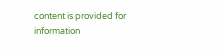content is provided for information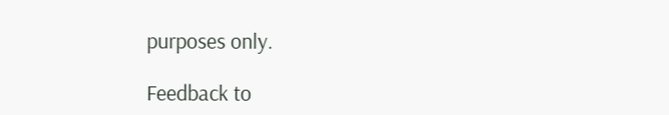purposes only.

Feedback to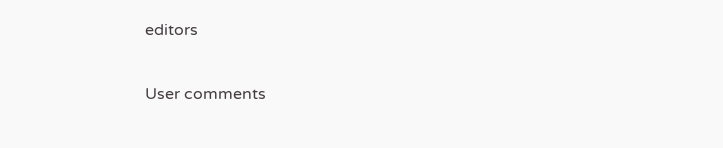editors

User comments